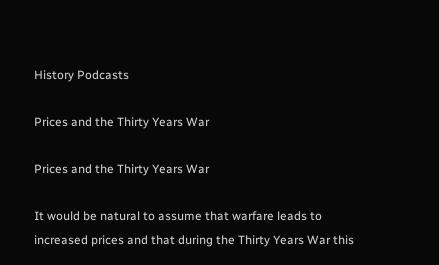History Podcasts

Prices and the Thirty Years War

Prices and the Thirty Years War

It would be natural to assume that warfare leads to increased prices and that during the Thirty Years War this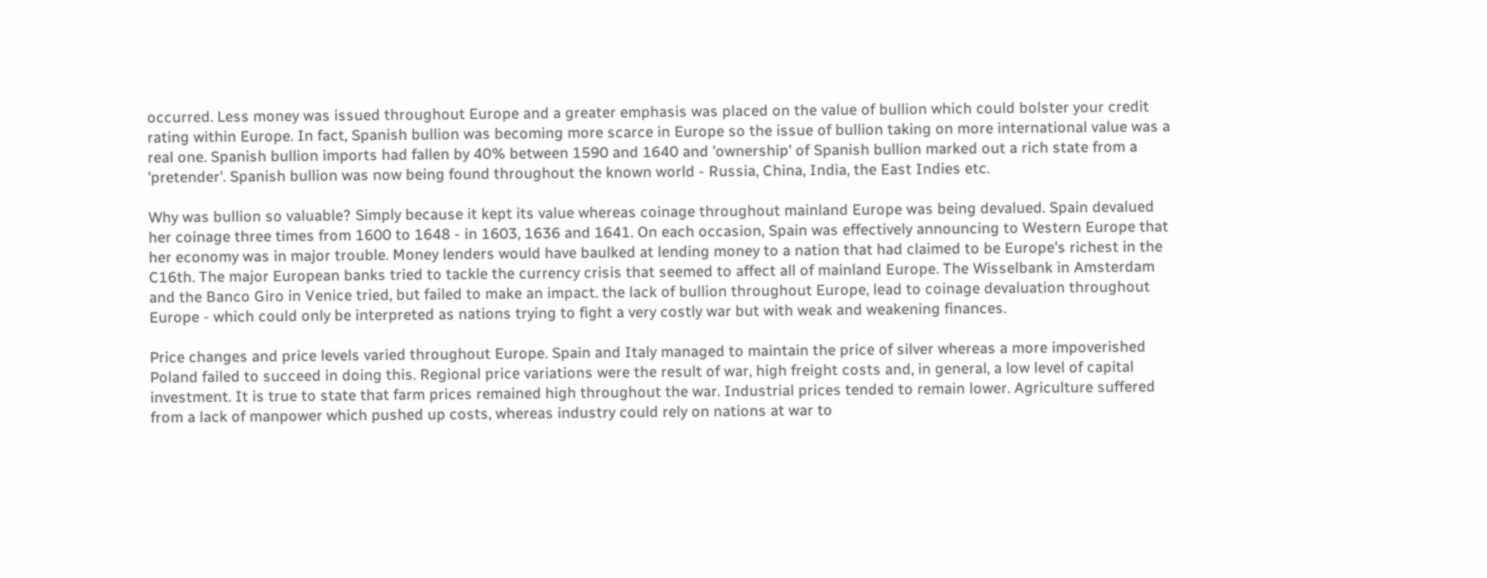occurred. Less money was issued throughout Europe and a greater emphasis was placed on the value of bullion which could bolster your credit rating within Europe. In fact, Spanish bullion was becoming more scarce in Europe so the issue of bullion taking on more international value was a real one. Spanish bullion imports had fallen by 40% between 1590 and 1640 and 'ownership' of Spanish bullion marked out a rich state from a 'pretender'. Spanish bullion was now being found throughout the known world - Russia, China, India, the East Indies etc.

Why was bullion so valuable? Simply because it kept its value whereas coinage throughout mainland Europe was being devalued. Spain devalued her coinage three times from 1600 to 1648 - in 1603, 1636 and 1641. On each occasion, Spain was effectively announcing to Western Europe that her economy was in major trouble. Money lenders would have baulked at lending money to a nation that had claimed to be Europe's richest in the C16th. The major European banks tried to tackle the currency crisis that seemed to affect all of mainland Europe. The Wisselbank in Amsterdam and the Banco Giro in Venice tried, but failed to make an impact. the lack of bullion throughout Europe, lead to coinage devaluation throughout Europe - which could only be interpreted as nations trying to fight a very costly war but with weak and weakening finances.

Price changes and price levels varied throughout Europe. Spain and Italy managed to maintain the price of silver whereas a more impoverished Poland failed to succeed in doing this. Regional price variations were the result of war, high freight costs and, in general, a low level of capital investment. It is true to state that farm prices remained high throughout the war. Industrial prices tended to remain lower. Agriculture suffered from a lack of manpower which pushed up costs, whereas industry could rely on nations at war to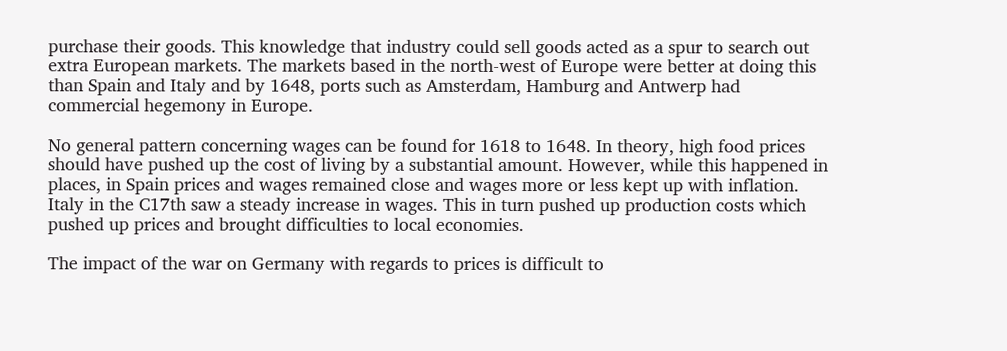purchase their goods. This knowledge that industry could sell goods acted as a spur to search out extra European markets. The markets based in the north-west of Europe were better at doing this than Spain and Italy and by 1648, ports such as Amsterdam, Hamburg and Antwerp had commercial hegemony in Europe.

No general pattern concerning wages can be found for 1618 to 1648. In theory, high food prices should have pushed up the cost of living by a substantial amount. However, while this happened in places, in Spain prices and wages remained close and wages more or less kept up with inflation. Italy in the C17th saw a steady increase in wages. This in turn pushed up production costs which pushed up prices and brought difficulties to local economies.

The impact of the war on Germany with regards to prices is difficult to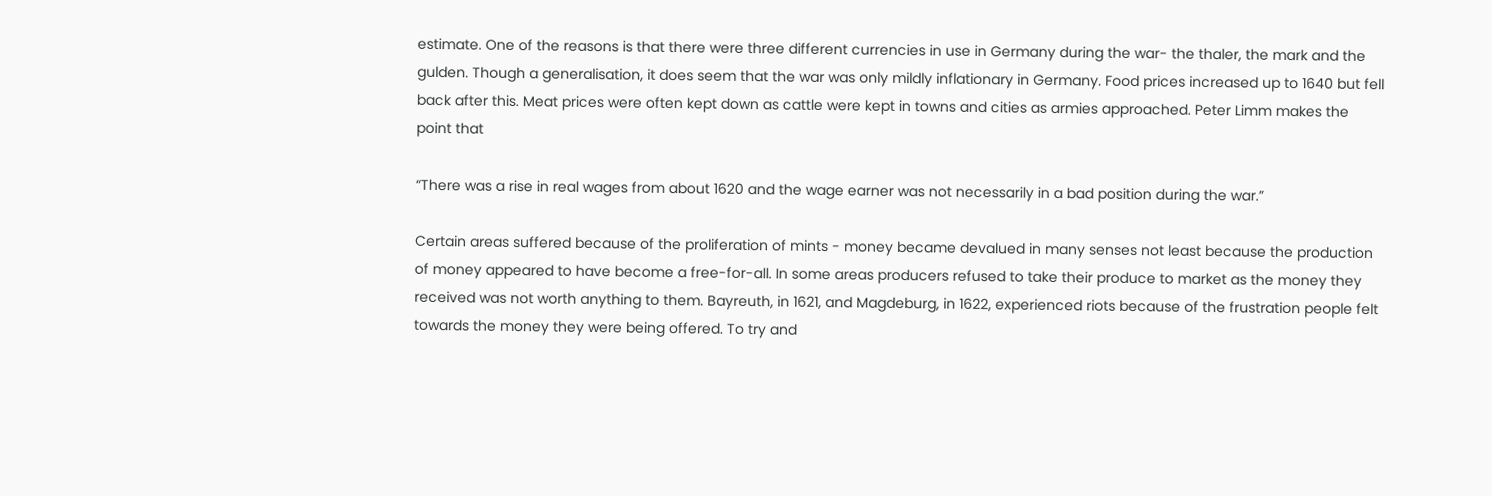estimate. One of the reasons is that there were three different currencies in use in Germany during the war- the thaler, the mark and the gulden. Though a generalisation, it does seem that the war was only mildly inflationary in Germany. Food prices increased up to 1640 but fell back after this. Meat prices were often kept down as cattle were kept in towns and cities as armies approached. Peter Limm makes the point that

“There was a rise in real wages from about 1620 and the wage earner was not necessarily in a bad position during the war.”

Certain areas suffered because of the proliferation of mints - money became devalued in many senses not least because the production of money appeared to have become a free-for-all. In some areas producers refused to take their produce to market as the money they received was not worth anything to them. Bayreuth, in 1621, and Magdeburg, in 1622, experienced riots because of the frustration people felt towards the money they were being offered. To try and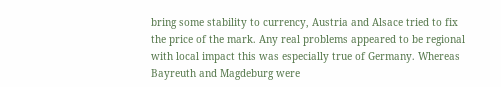bring some stability to currency, Austria and Alsace tried to fix the price of the mark. Any real problems appeared to be regional with local impact this was especially true of Germany. Whereas Bayreuth and Magdeburg were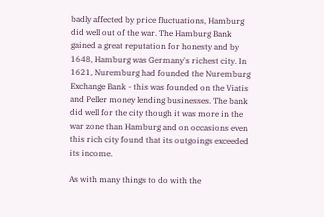badly affected by price fluctuations, Hamburg did well out of the war. The Hamburg Bank gained a great reputation for honesty and by 1648, Hamburg was Germany's richest city. In 1621, Nuremburg had founded the Nuremburg Exchange Bank - this was founded on the Viatis and Peller money lending businesses. The bank did well for the city though it was more in the war zone than Hamburg and on occasions even this rich city found that its outgoings exceeded its income.

As with many things to do with the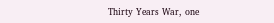Thirty Years War, one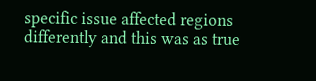specific issue affected regions differently and this was as true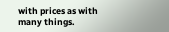with prices as with many things.